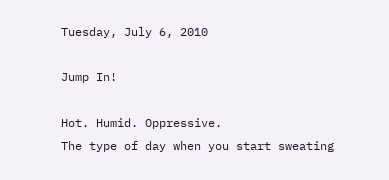Tuesday, July 6, 2010

Jump In!

Hot. Humid. Oppressive.
The type of day when you start sweating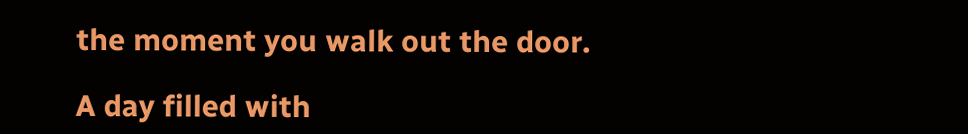the moment you walk out the door.

A day filled with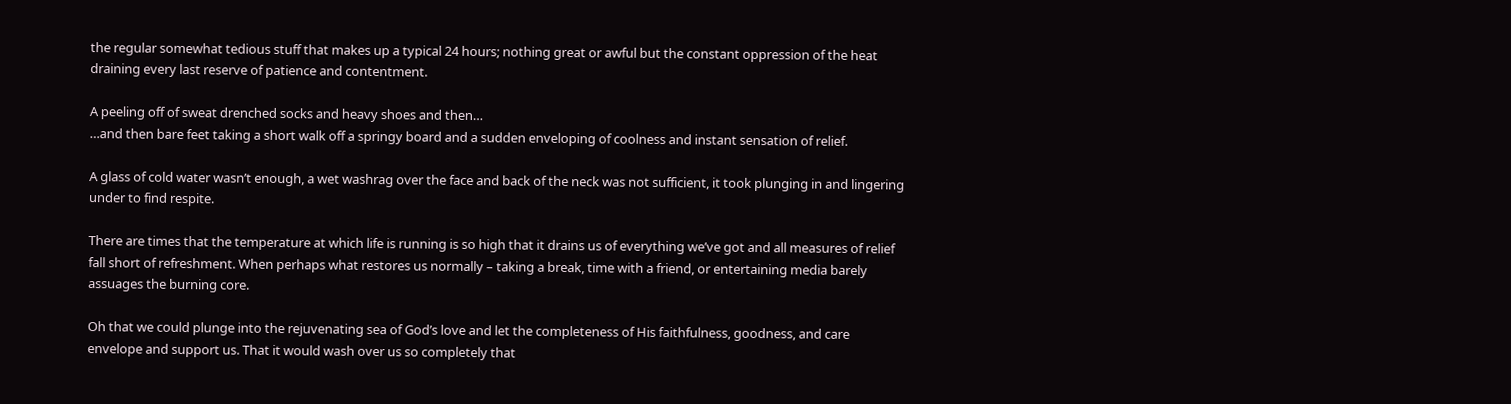the regular somewhat tedious stuff that makes up a typical 24 hours; nothing great or awful but the constant oppression of the heat draining every last reserve of patience and contentment.

A peeling off of sweat drenched socks and heavy shoes and then…
…and then bare feet taking a short walk off a springy board and a sudden enveloping of coolness and instant sensation of relief.

A glass of cold water wasn’t enough, a wet washrag over the face and back of the neck was not sufficient, it took plunging in and lingering under to find respite.

There are times that the temperature at which life is running is so high that it drains us of everything we’ve got and all measures of relief fall short of refreshment. When perhaps what restores us normally – taking a break, time with a friend, or entertaining media barely assuages the burning core.

Oh that we could plunge into the rejuvenating sea of God’s love and let the completeness of His faithfulness, goodness, and care envelope and support us. That it would wash over us so completely that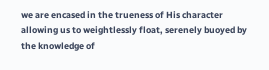we are encased in the trueness of His character allowing us to weightlessly float, serenely buoyed by the knowledge of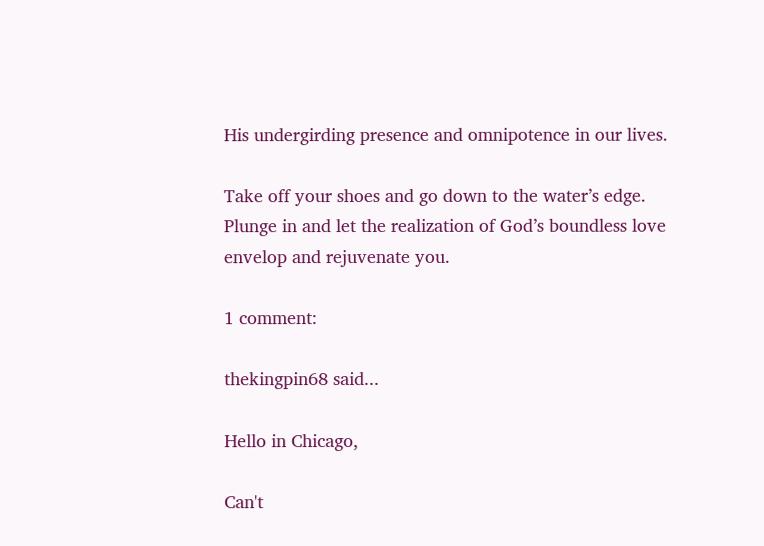His undergirding presence and omnipotence in our lives.

Take off your shoes and go down to the water’s edge.
Plunge in and let the realization of God’s boundless love envelop and rejuvenate you.

1 comment:

thekingpin68 said...

Hello in Chicago,

Can't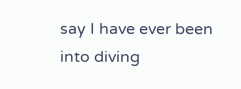say I have ever been into diving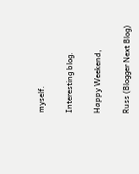myself.

Interesting blog.

Happy Weekend,

Russ (Blogger Next Blog)